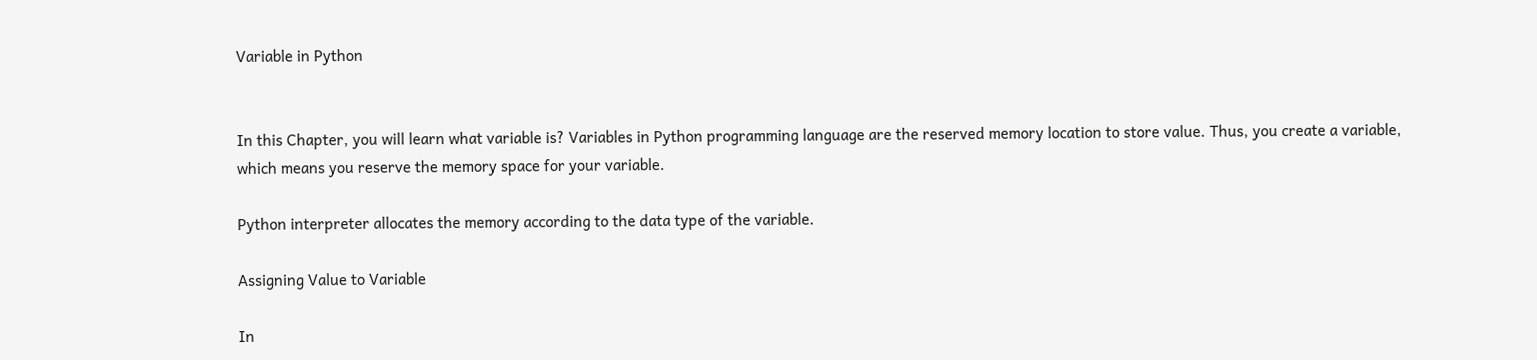Variable in Python


In this Chapter, you will learn what variable is? Variables in Python programming language are the reserved memory location to store value. Thus, you create a variable, which means you reserve the memory space for your variable.

Python interpreter allocates the memory according to the data type of the variable.

Assigning Value to Variable

In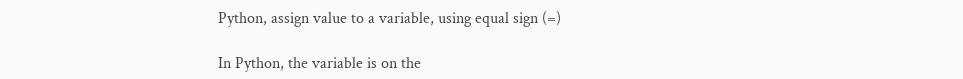Python, assign value to a variable, using equal sign (=)

In Python, the variable is on the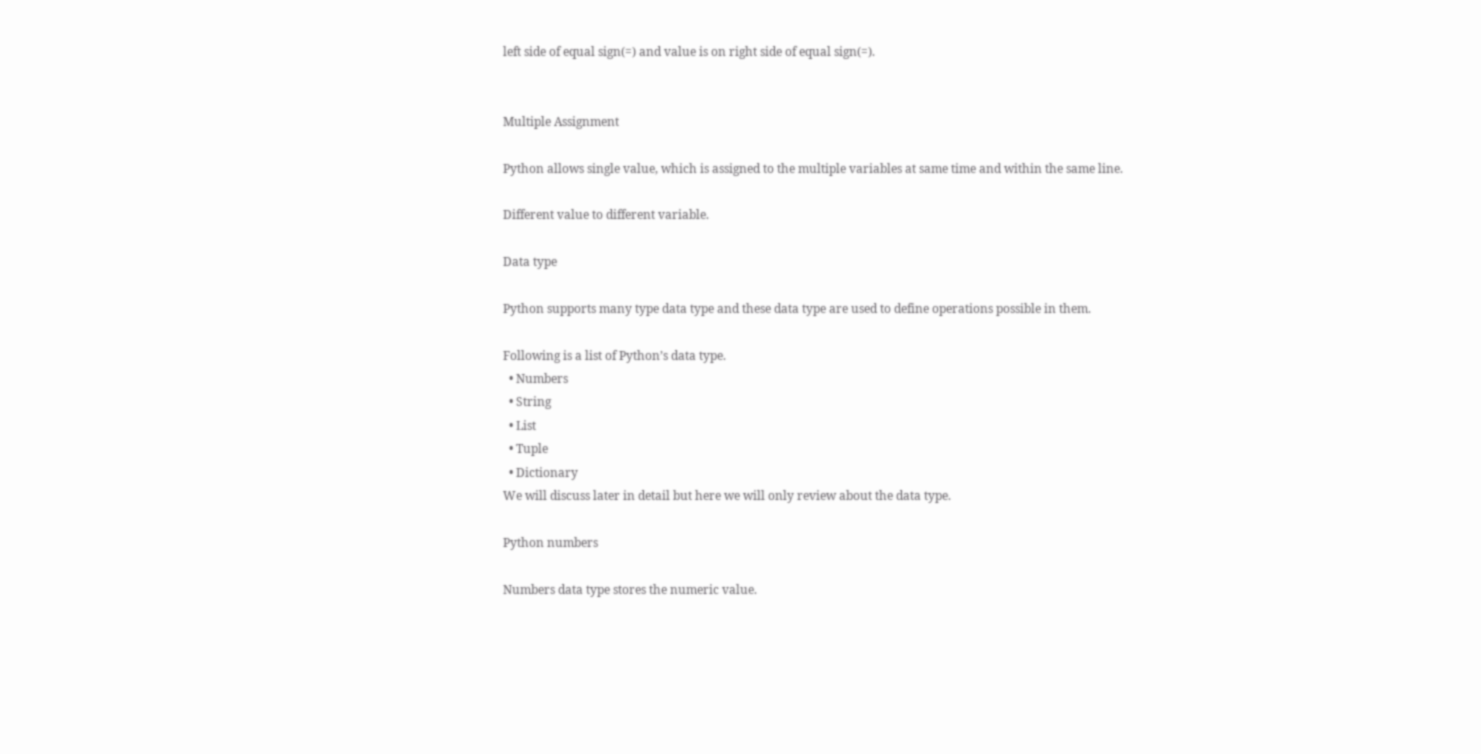left side of equal sign(=) and value is on right side of equal sign(=).


Multiple Assignment

Python allows single value, which is assigned to the multiple variables at same time and within the same line.

Different value to different variable.

Data type

Python supports many type data type and these data type are used to define operations possible in them.

Following is a list of Python’s data type.
  • Numbers
  • String
  • List
  • Tuple
  • Dictionary
We will discuss later in detail but here we will only review about the data type.

Python numbers

Numbers data type stores the numeric value.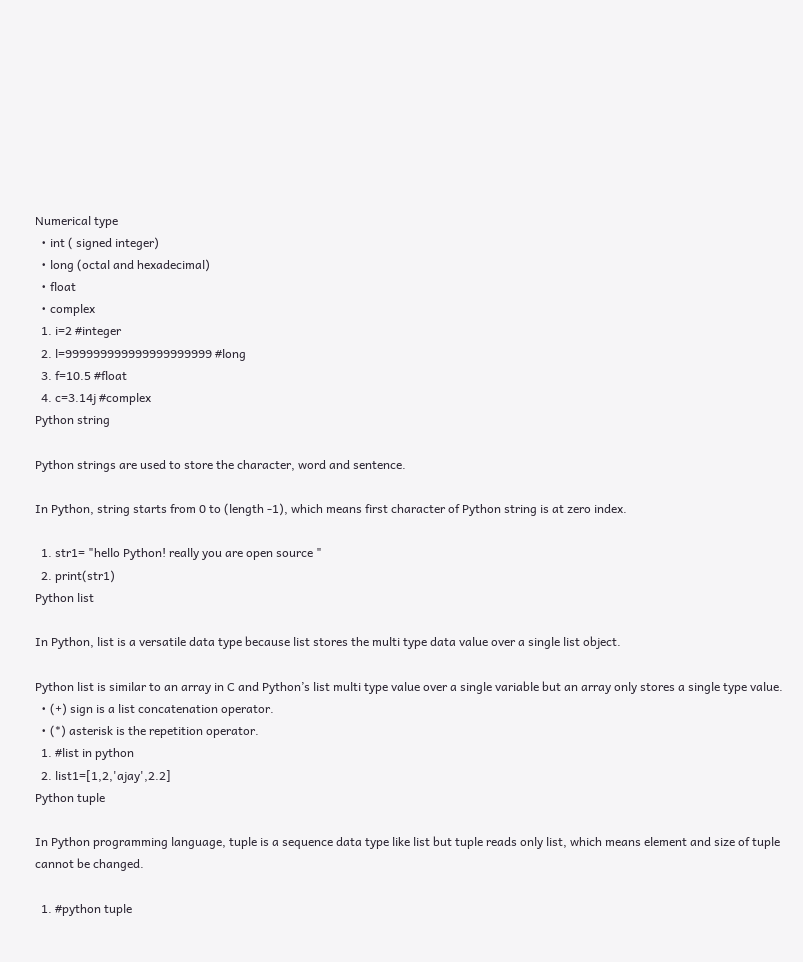Numerical type
  • int ( signed integer)
  • long (octal and hexadecimal)
  • float
  • complex
  1. i=2 #integer
  2. l=999999999999999999999 #long
  3. f=10.5 #float
  4. c=3.14j #complex
Python string

Python strings are used to store the character, word and sentence.

In Python, string starts from 0 to (length -1), which means first character of Python string is at zero index.

  1. str1= "hello Python! really you are open source "
  2. print(str1)
Python list

In Python, list is a versatile data type because list stores the multi type data value over a single list object.

Python list is similar to an array in C and Python’s list multi type value over a single variable but an array only stores a single type value.
  • (+) sign is a list concatenation operator.
  • (*) asterisk is the repetition operator.
  1. #list in python
  2. list1=[1,2,'ajay',2.2]
Python tuple

In Python programming language, tuple is a sequence data type like list but tuple reads only list, which means element and size of tuple cannot be changed.

  1. #python tuple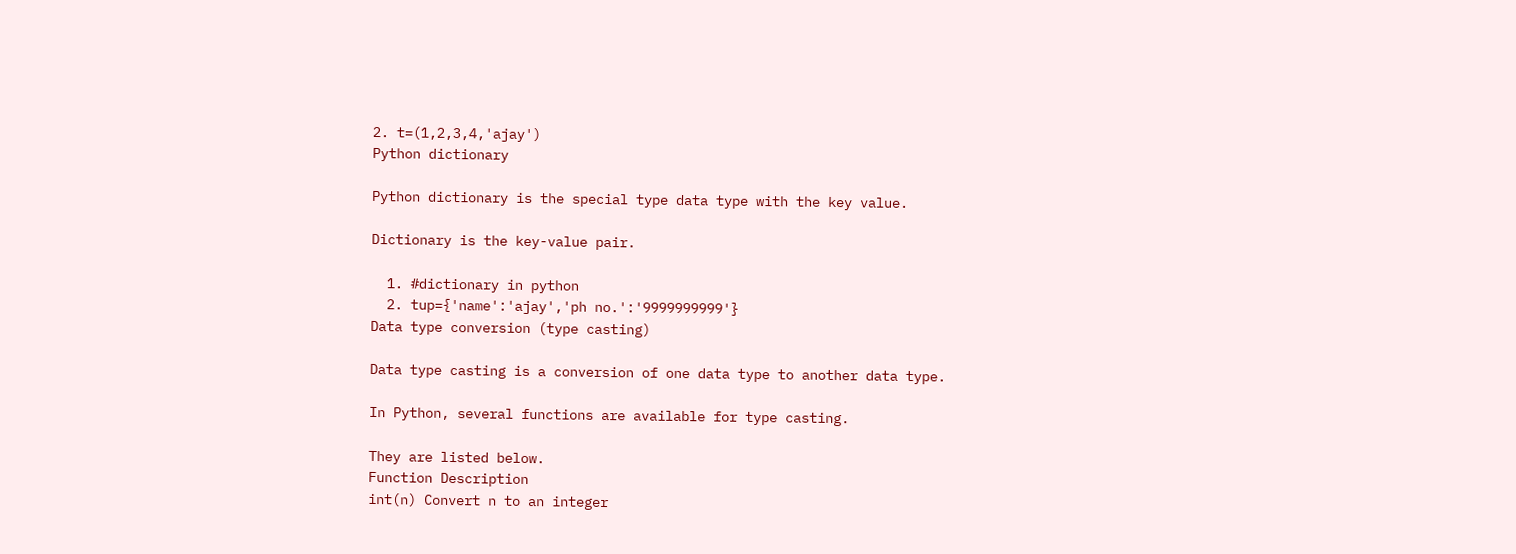2. t=(1,2,3,4,'ajay')
Python dictionary

Python dictionary is the special type data type with the key value.

Dictionary is the key-value pair.

  1. #dictionary in python
  2. tup={'name':'ajay','ph no.':'9999999999'}
Data type conversion (type casting)

Data type casting is a conversion of one data type to another data type.

In Python, several functions are available for type casting.

They are listed below.
Function Description
int(n) Convert n to an integer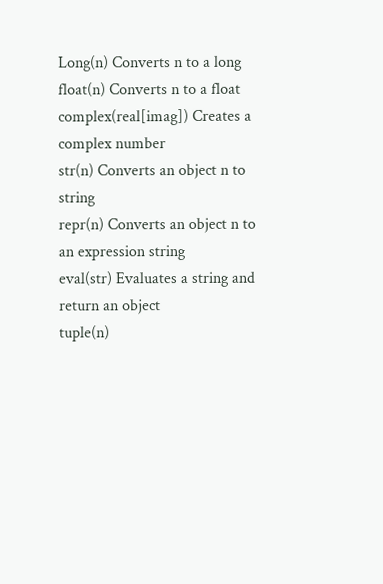Long(n) Converts n to a long
float(n) Converts n to a float
complex(real[imag]) Creates a complex number
str(n) Converts an object n to string
repr(n) Converts an object n to an expression string
eval(str) Evaluates a string and return an object
tuple(n)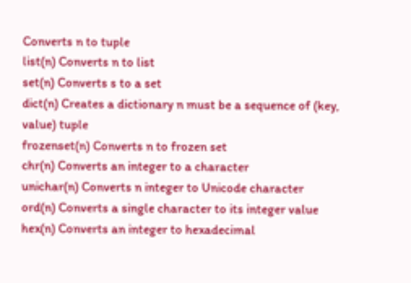Converts n to tuple
list(n) Converts n to list
set(n) Converts s to a set
dict(n) Creates a dictionary n must be a sequence of (key, value) tuple
frozenset(n) Converts n to frozen set
chr(n) Converts an integer to a character
unichar(n) Converts n integer to Unicode character
ord(n) Converts a single character to its integer value
hex(n) Converts an integer to hexadecimal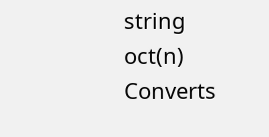string
oct(n)   Converts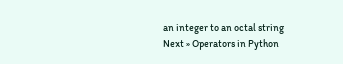an integer to an octal string
Next » Operators in Python